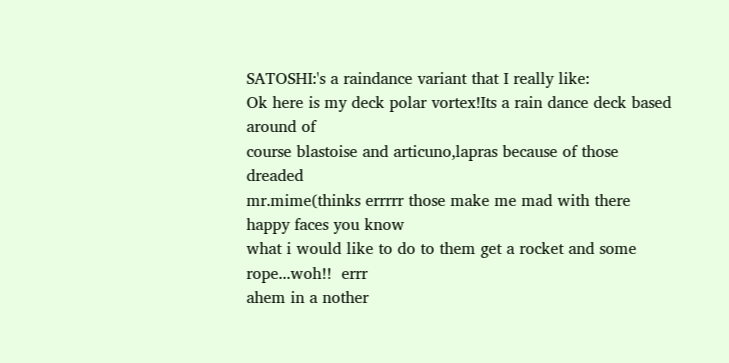SATOSHI:'s a raindance variant that I really like:
Ok here is my deck polar vortex!Its a rain dance deck based around of
course blastoise and articuno,lapras because of those dreaded
mr.mime(thinks errrrr those make me mad with there happy faces you know
what i would like to do to them get a rocket and some rope...woh!!  errr
ahem in a nother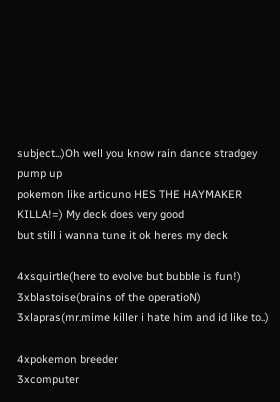subject...)Oh well you know rain dance stradgey pump up
pokemon like articuno HES THE HAYMAKER KILLA!=) My deck does very good
but still i wanna tune it ok heres my deck

4xsquirtle(here to evolve but bubble is fun!)
3xblastoise(brains of the operatioN)
3xlapras(mr.mime killer i hate him and id like to..)

4xpokemon breeder
3xcomputer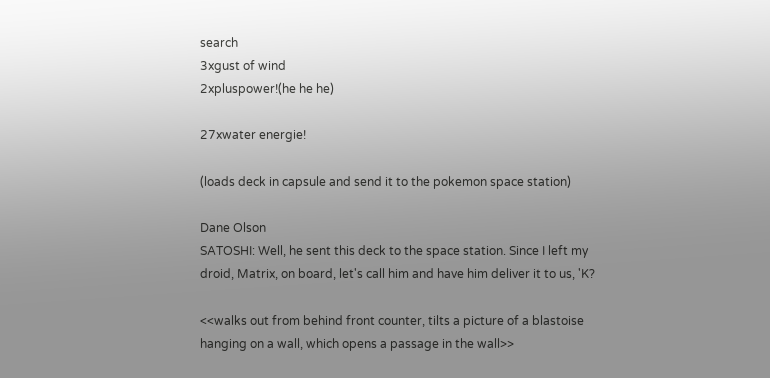search
3xgust of wind
2xpluspower!(he he he)

27xwater energie!

(loads deck in capsule and send it to the pokemon space station)

Dane Olson
SATOSHI: Well, he sent this deck to the space station. Since I left my
droid, Matrix, on board, let's call him and have him deliver it to us, 'K?

<<walks out from behind front counter, tilts a picture of a blastoise
hanging on a wall, which opens a passage in the wall>>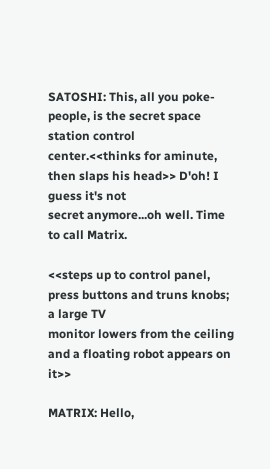SATOSHI: This, all you poke-people, is the secret space station control
center.<<thinks for aminute, then slaps his head>> D'oh! I guess it's not
secret anymore...oh well. Time to call Matrix.

<<steps up to control panel, press buttons and truns knobs; a large TV
monitor lowers from the ceiling and a floating robot appears on it>>

MATRIX: Hello,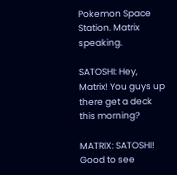Pokemon Space Station. Matrix speaking.

SATOSHI: Hey, Matrix! You guys up there get a deck this morning?

MATRIX: SATOSHI! Good to see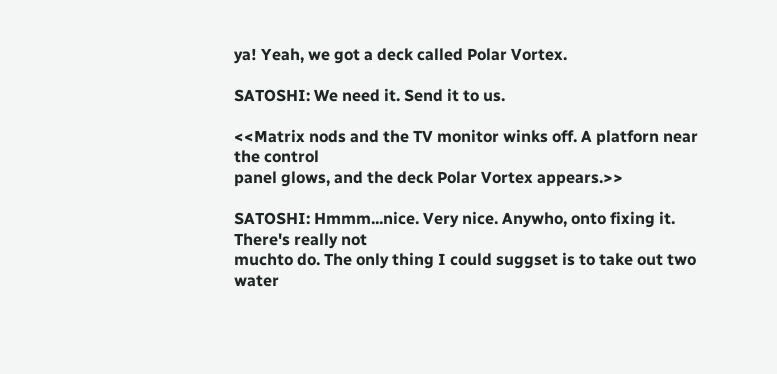ya! Yeah, we got a deck called Polar Vortex.

SATOSHI: We need it. Send it to us.

<<Matrix nods and the TV monitor winks off. A platforn near the control
panel glows, and the deck Polar Vortex appears.>>

SATOSHI: Hmmm...nice. Very nice. Anywho, onto fixing it. There's really not
muchto do. The only thing I could suggset is to take out two water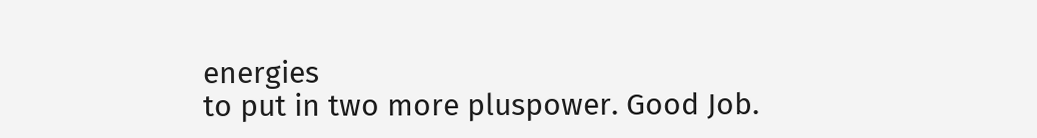energies
to put in two more pluspower. Good Job.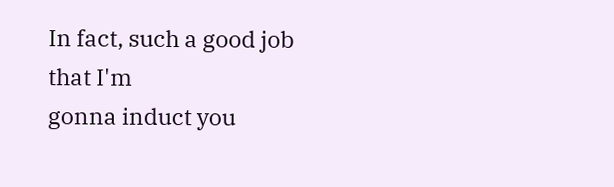In fact, such a good job that I'm
gonna induct you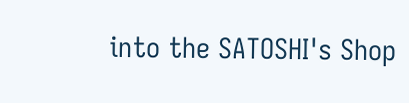into the SATOSHI's Shop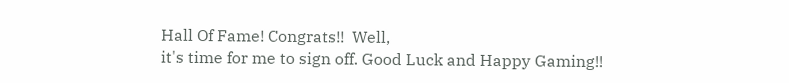Hall Of Fame! Congrats!!  Well,
it's time for me to sign off. Good Luck and Happy Gaming!!